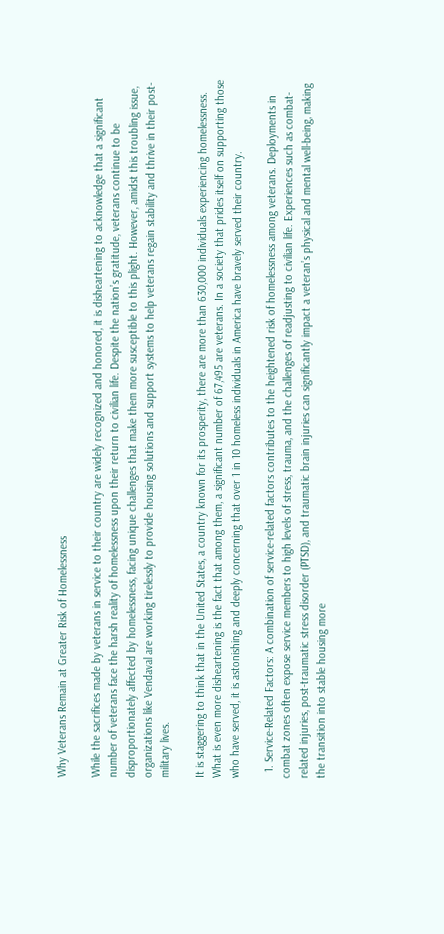Why Veterans Remain at Greater Risk of Homelessness

While the sacrifices made by veterans in service to their country are widely recognized and honored, it is disheartening to acknowledge that a significant number of veterans face the harsh reality of homelessness upon their return to civilian life. Despite the nation’s gratitude, veterans continue to be disproportionately affected by homelessness, facing unique challenges that make them more susceptible to this plight. However, amidst this troubling issue, organizations like Vendaval are working tirelessly to provide housing solutions and support systems to help veterans regain stability and thrive in their post-military lives.

It is staggering to think that in the United States, a country known for its prosperity, there are more than 630,000 individuals experiencing homelessness. What is even more disheartening is the fact that among them, a significant number of 67,495 are veterans. In a society that prides itself on supporting those who have served, it is astonishing and deeply concerning that over 1 in 10 homeless individuals in America have bravely served their country.

  1. Service-Related Factors: A combination of service-related factors contributes to the heightened risk of homelessness among veterans. Deployments in combat zones often expose service members to high levels of stress, trauma, and the challenges of readjusting to civilian life. Experiences such as combat-related injuries, post-traumatic stress disorder (PTSD), and traumatic brain injuries can significantly impact a veteran’s physical and mental well-being, making the transition into stable housing more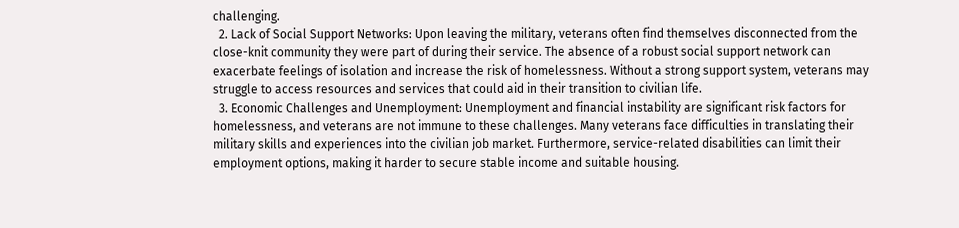challenging.
  2. Lack of Social Support Networks: Upon leaving the military, veterans often find themselves disconnected from the close-knit community they were part of during their service. The absence of a robust social support network can exacerbate feelings of isolation and increase the risk of homelessness. Without a strong support system, veterans may struggle to access resources and services that could aid in their transition to civilian life.
  3. Economic Challenges and Unemployment: Unemployment and financial instability are significant risk factors for homelessness, and veterans are not immune to these challenges. Many veterans face difficulties in translating their military skills and experiences into the civilian job market. Furthermore, service-related disabilities can limit their employment options, making it harder to secure stable income and suitable housing.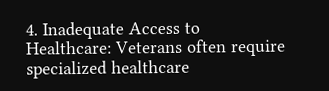4. Inadequate Access to Healthcare: Veterans often require specialized healthcare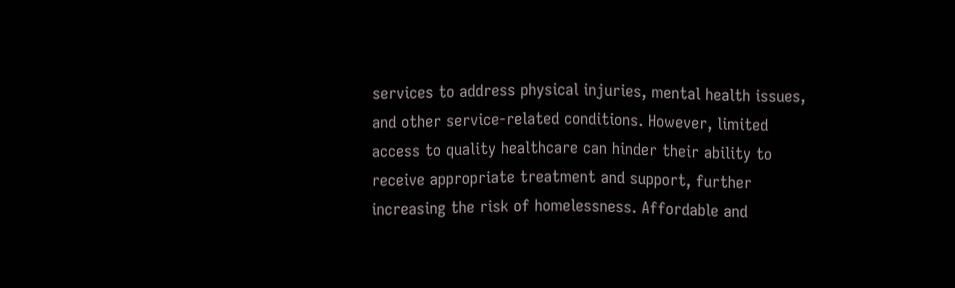services to address physical injuries, mental health issues, and other service-related conditions. However, limited access to quality healthcare can hinder their ability to receive appropriate treatment and support, further increasing the risk of homelessness. Affordable and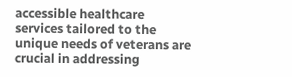accessible healthcare services tailored to the unique needs of veterans are crucial in addressing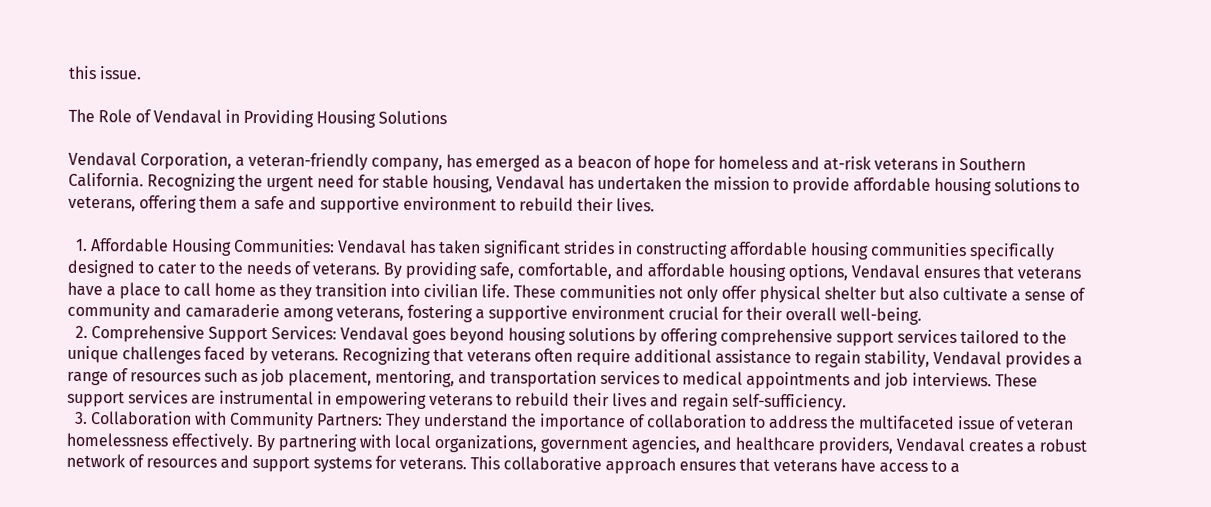this issue.

The Role of Vendaval in Providing Housing Solutions

Vendaval Corporation, a veteran-friendly company, has emerged as a beacon of hope for homeless and at-risk veterans in Southern California. Recognizing the urgent need for stable housing, Vendaval has undertaken the mission to provide affordable housing solutions to veterans, offering them a safe and supportive environment to rebuild their lives.

  1. Affordable Housing Communities: Vendaval has taken significant strides in constructing affordable housing communities specifically designed to cater to the needs of veterans. By providing safe, comfortable, and affordable housing options, Vendaval ensures that veterans have a place to call home as they transition into civilian life. These communities not only offer physical shelter but also cultivate a sense of community and camaraderie among veterans, fostering a supportive environment crucial for their overall well-being.
  2. Comprehensive Support Services: Vendaval goes beyond housing solutions by offering comprehensive support services tailored to the unique challenges faced by veterans. Recognizing that veterans often require additional assistance to regain stability, Vendaval provides a range of resources such as job placement, mentoring, and transportation services to medical appointments and job interviews. These support services are instrumental in empowering veterans to rebuild their lives and regain self-sufficiency.
  3. Collaboration with Community Partners: They understand the importance of collaboration to address the multifaceted issue of veteran homelessness effectively. By partnering with local organizations, government agencies, and healthcare providers, Vendaval creates a robust network of resources and support systems for veterans. This collaborative approach ensures that veterans have access to a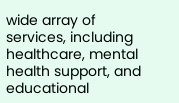wide array of services, including healthcare, mental health support, and educational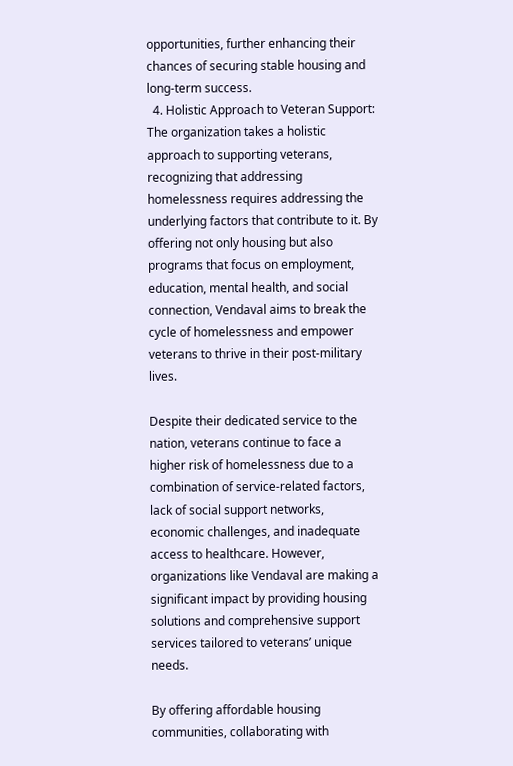opportunities, further enhancing their chances of securing stable housing and long-term success.
  4. Holistic Approach to Veteran Support: The organization takes a holistic approach to supporting veterans, recognizing that addressing homelessness requires addressing the underlying factors that contribute to it. By offering not only housing but also programs that focus on employment, education, mental health, and social connection, Vendaval aims to break the cycle of homelessness and empower veterans to thrive in their post-military lives.

Despite their dedicated service to the nation, veterans continue to face a higher risk of homelessness due to a combination of service-related factors, lack of social support networks, economic challenges, and inadequate access to healthcare. However, organizations like Vendaval are making a significant impact by providing housing solutions and comprehensive support services tailored to veterans’ unique needs.

By offering affordable housing communities, collaborating with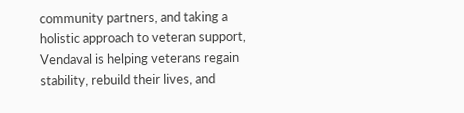community partners, and taking a holistic approach to veteran support, Vendaval is helping veterans regain stability, rebuild their lives, and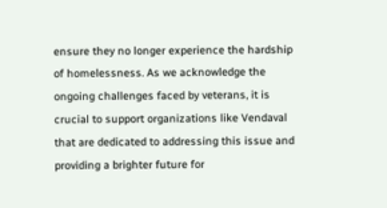ensure they no longer experience the hardship of homelessness. As we acknowledge the ongoing challenges faced by veterans, it is crucial to support organizations like Vendaval that are dedicated to addressing this issue and providing a brighter future for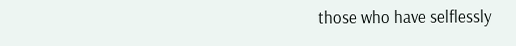those who have selflessly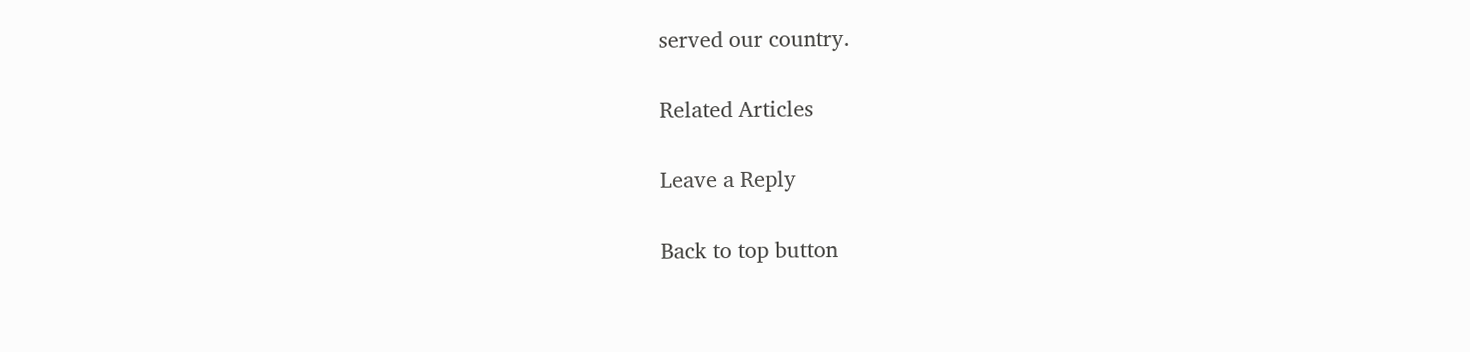served our country.

Related Articles

Leave a Reply

Back to top button